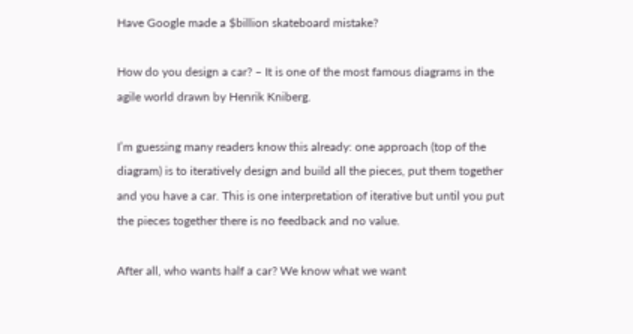Have Google made a $billion skateboard mistake?

How do you design a car? – It is one of the most famous diagrams in the agile world drawn by Henrik Kniberg.

I’m guessing many readers know this already: one approach (top of the diagram) is to iteratively design and build all the pieces, put them together and you have a car. This is one interpretation of iterative but until you put the pieces together there is no feedback and no value.

After all, who wants half a car? We know what we want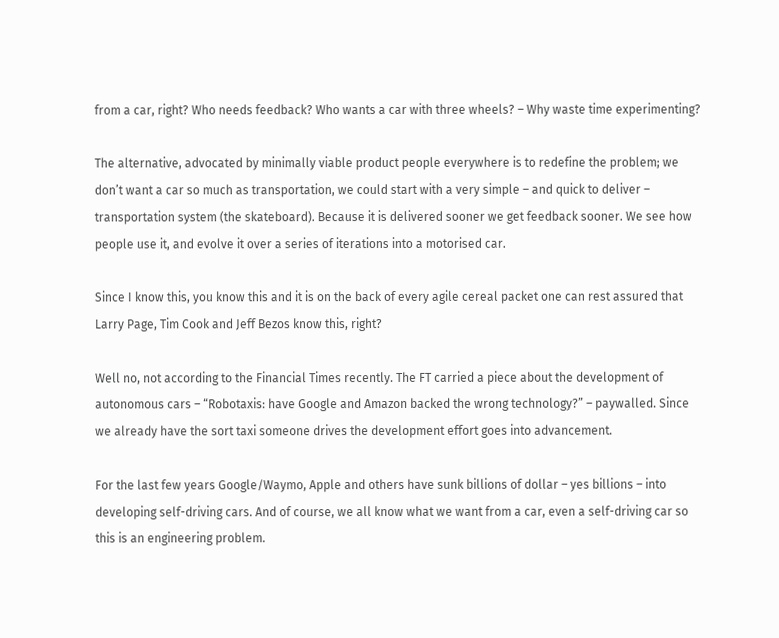from a car, right? Who needs feedback? Who wants a car with three wheels? – Why waste time experimenting?

The alternative, advocated by minimally viable product people everywhere is to redefine the problem; we don’t want a car so much as transportation, we could start with a very simple – and quick to deliver – transportation system (the skateboard). Because it is delivered sooner we get feedback sooner. We see how people use it, and evolve it over a series of iterations into a motorised car.

Since I know this, you know this and it is on the back of every agile cereal packet one can rest assured that Larry Page, Tim Cook and Jeff Bezos know this, right?

Well no, not according to the Financial Times recently. The FT carried a piece about the development of autonomous cars – “Robotaxis: have Google and Amazon backed the wrong technology?” – paywalled. Since we already have the sort taxi someone drives the development effort goes into advancement.

For the last few years Google/Waymo, Apple and others have sunk billions of dollar – yes billions – into developing self-driving cars. And of course, we all know what we want from a car, even a self-driving car so this is an engineering problem.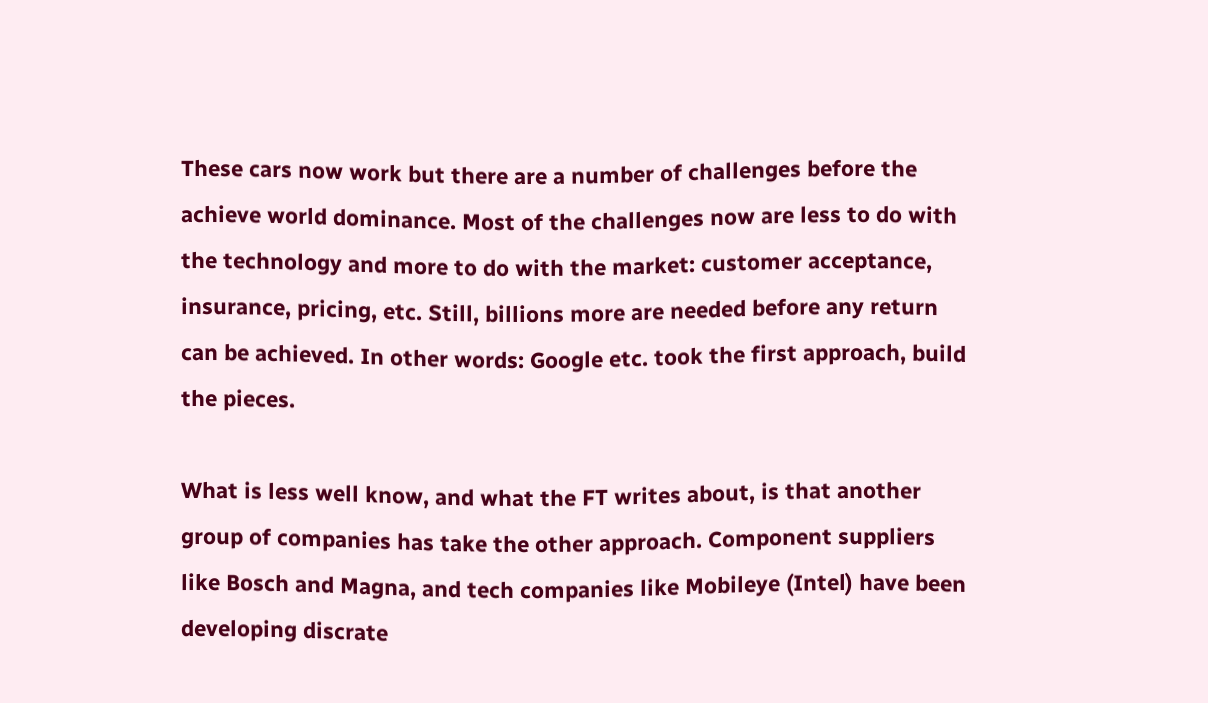These cars now work but there are a number of challenges before the achieve world dominance. Most of the challenges now are less to do with the technology and more to do with the market: customer acceptance, insurance, pricing, etc. Still, billions more are needed before any return can be achieved. In other words: Google etc. took the first approach, build the pieces.

What is less well know, and what the FT writes about, is that another group of companies has take the other approach. Component suppliers like Bosch and Magna, and tech companies like Mobileye (Intel) have been developing discrate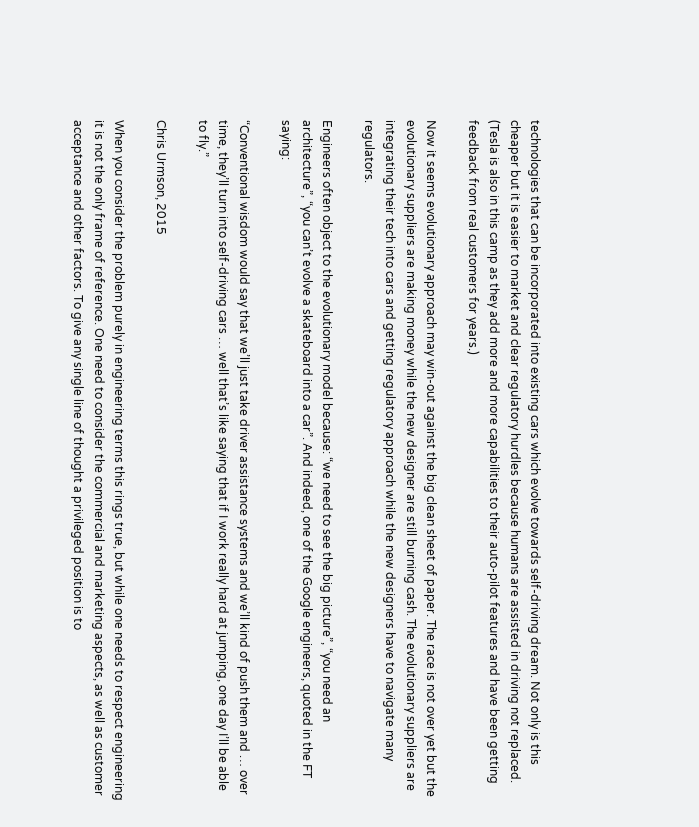technologies that can be incorporated into existing cars which evolve towards self-driving dream. Not only is this cheaper but it is easier to market and clear regulatory hurdles because humans are assisted in driving not replaced. (Tesla is also in this camp as they add more and more capabilities to their auto-pilot features and have been getting feedback from real customers for years.)

Now it seems evolutionary approach may win-out against the big clean sheet of paper. The race is not over yet but the evolutionary suppliers are making money while the new designer are still burning cash. The evolutionary suppliers are integrating their tech into cars and getting regulatory approach while the new designers have to navigate many regulators.

Engineers often object to the evolutionary model because: “we need to see the big picture”, “you need an architecture”, “you can’t evolve a skateboard into a car”. And indeed, one of the Google engineers, quoted in the FT saying:

“Conventional wisdom would say that we’ll just take driver assistance systems and we’ll kind of push them and … over time, they’ll turn into self-driving cars … well that’s like saying that if I work really hard at jumping, one day I’ll be able to fly.”

Chris Urmson, 2015

When you consider the problem purely in engineering terms this rings true, but while one needs to respect engineering it is not the only frame of reference. One need to consider the commercial and marketing aspects, as well as customer acceptance and other factors. To give any single line of thought a privileged position is to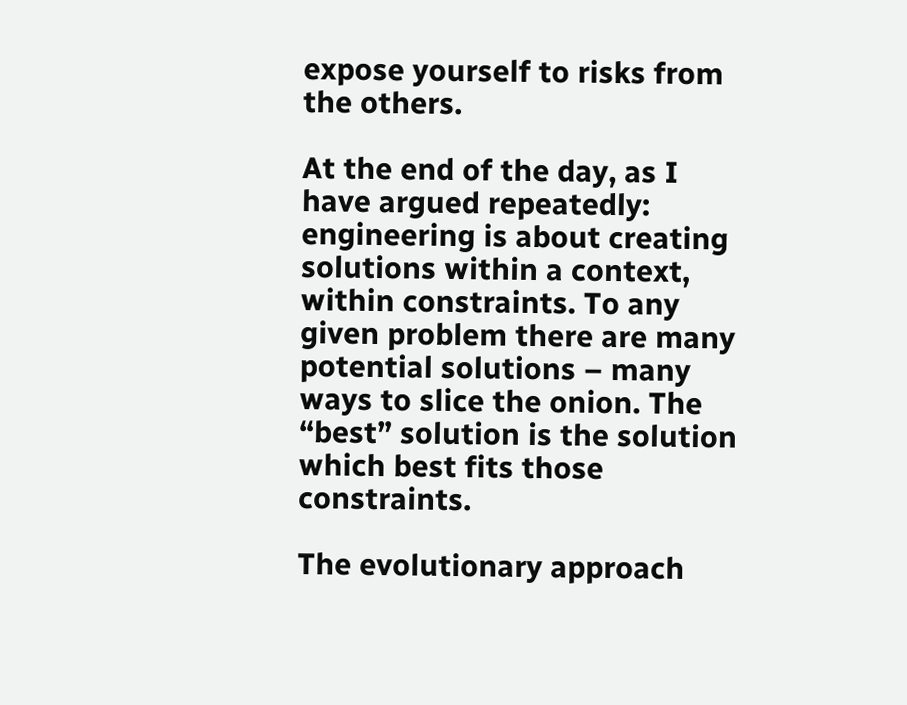expose yourself to risks from the others.

At the end of the day, as I have argued repeatedly: engineering is about creating solutions within a context, within constraints. To any given problem there are many potential solutions – many ways to slice the onion. The “best” solution is the solution which best fits those constraints.

The evolutionary approach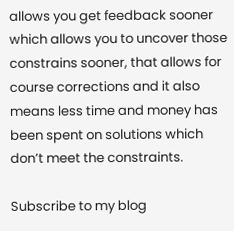allows you get feedback sooner which allows you to uncover those constrains sooner, that allows for course corrections and it also means less time and money has been spent on solutions which don’t meet the constraints.

Subscribe to my blog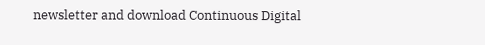newsletter and download Continuous Digital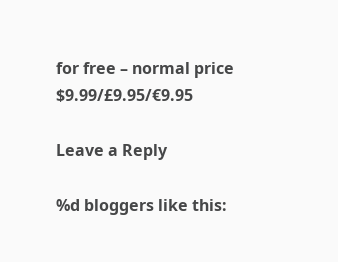for free – normal price $9.99/£9.95/€9.95

Leave a Reply

%d bloggers like this: